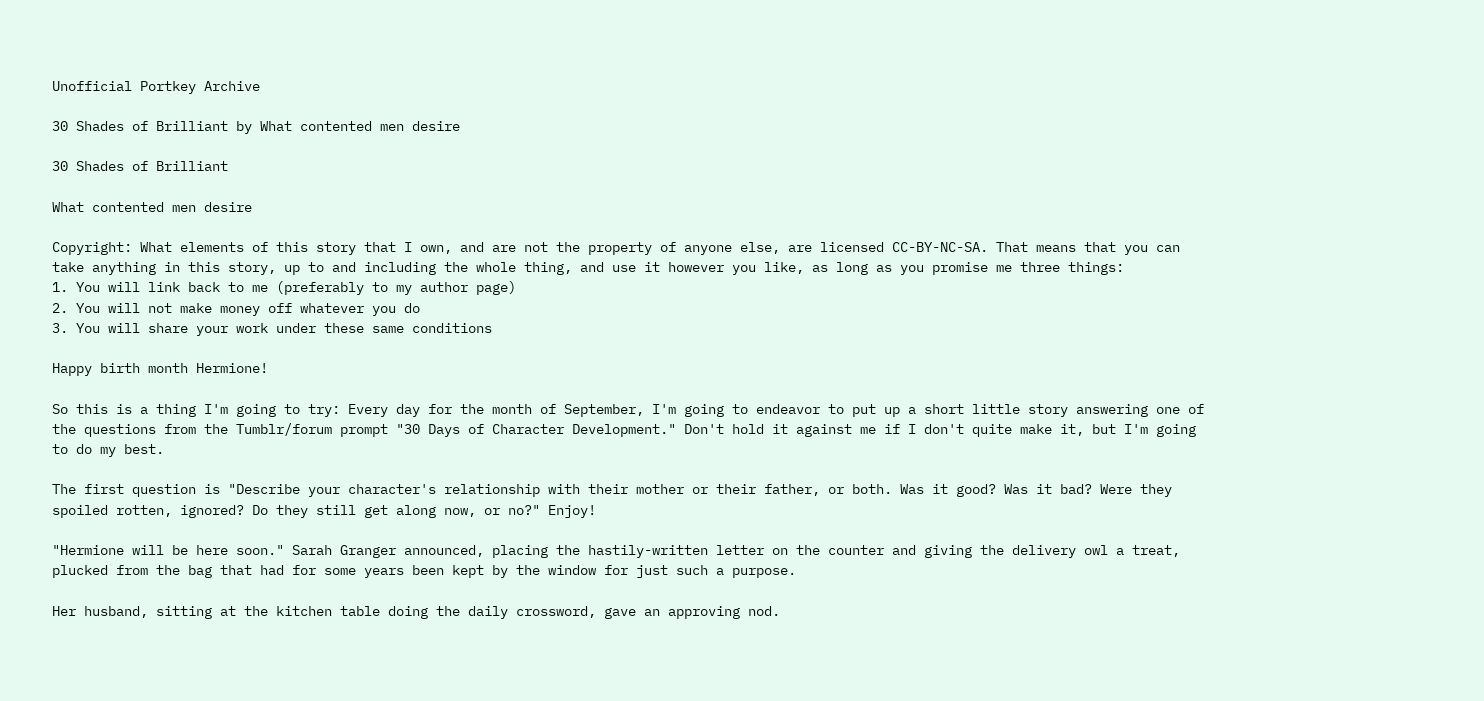Unofficial Portkey Archive

30 Shades of Brilliant by What contented men desire

30 Shades of Brilliant

What contented men desire

Copyright: What elements of this story that I own, and are not the property of anyone else, are licensed CC-BY-NC-SA. That means that you can take anything in this story, up to and including the whole thing, and use it however you like, as long as you promise me three things:
1. You will link back to me (preferably to my author page)
2. You will not make money off whatever you do
3. You will share your work under these same conditions

Happy birth month Hermione!

So this is a thing I'm going to try: Every day for the month of September, I'm going to endeavor to put up a short little story answering one of the questions from the Tumblr/forum prompt "30 Days of Character Development." Don't hold it against me if I don't quite make it, but I'm going to do my best.

The first question is "Describe your character's relationship with their mother or their father, or both. Was it good? Was it bad? Were they spoiled rotten, ignored? Do they still get along now, or no?" Enjoy!

"Hermione will be here soon." Sarah Granger announced, placing the hastily-written letter on the counter and giving the delivery owl a treat, plucked from the bag that had for some years been kept by the window for just such a purpose.

Her husband, sitting at the kitchen table doing the daily crossword, gave an approving nod.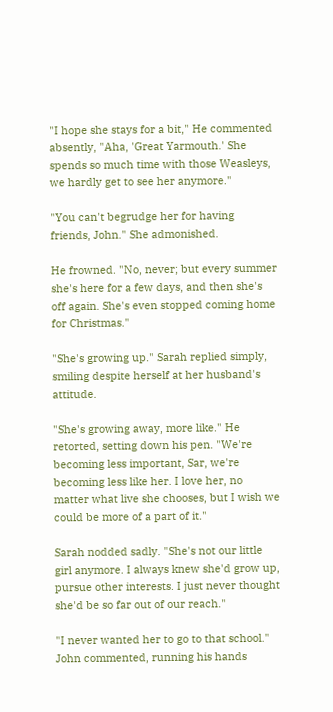"I hope she stays for a bit," He commented absently, "Aha, 'Great Yarmouth.' She spends so much time with those Weasleys, we hardly get to see her anymore."

"You can't begrudge her for having friends, John." She admonished.

He frowned. "No, never; but every summer she's here for a few days, and then she's off again. She's even stopped coming home for Christmas."

"She's growing up." Sarah replied simply, smiling despite herself at her husband's attitude.

"She's growing away, more like." He retorted, setting down his pen. "We're becoming less important, Sar, we're becoming less like her. I love her, no matter what live she chooses, but I wish we could be more of a part of it."

Sarah nodded sadly. "She's not our little girl anymore. I always knew she'd grow up, pursue other interests. I just never thought she'd be so far out of our reach."

"I never wanted her to go to that school." John commented, running his hands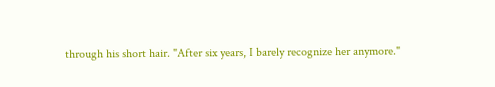through his short hair. "After six years, I barely recognize her anymore."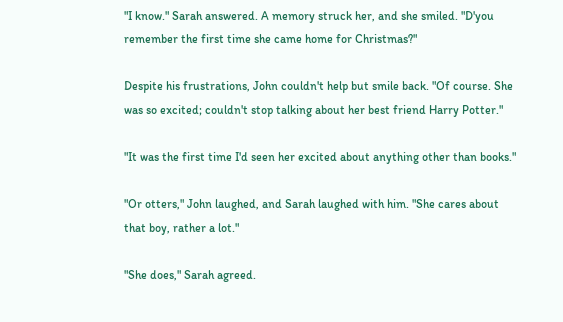"I know." Sarah answered. A memory struck her, and she smiled. "D'you remember the first time she came home for Christmas?"

Despite his frustrations, John couldn't help but smile back. "Of course. She was so excited; couldn't stop talking about her best friend Harry Potter."

"It was the first time I'd seen her excited about anything other than books."

"Or otters," John laughed, and Sarah laughed with him. "She cares about that boy, rather a lot."

"She does," Sarah agreed.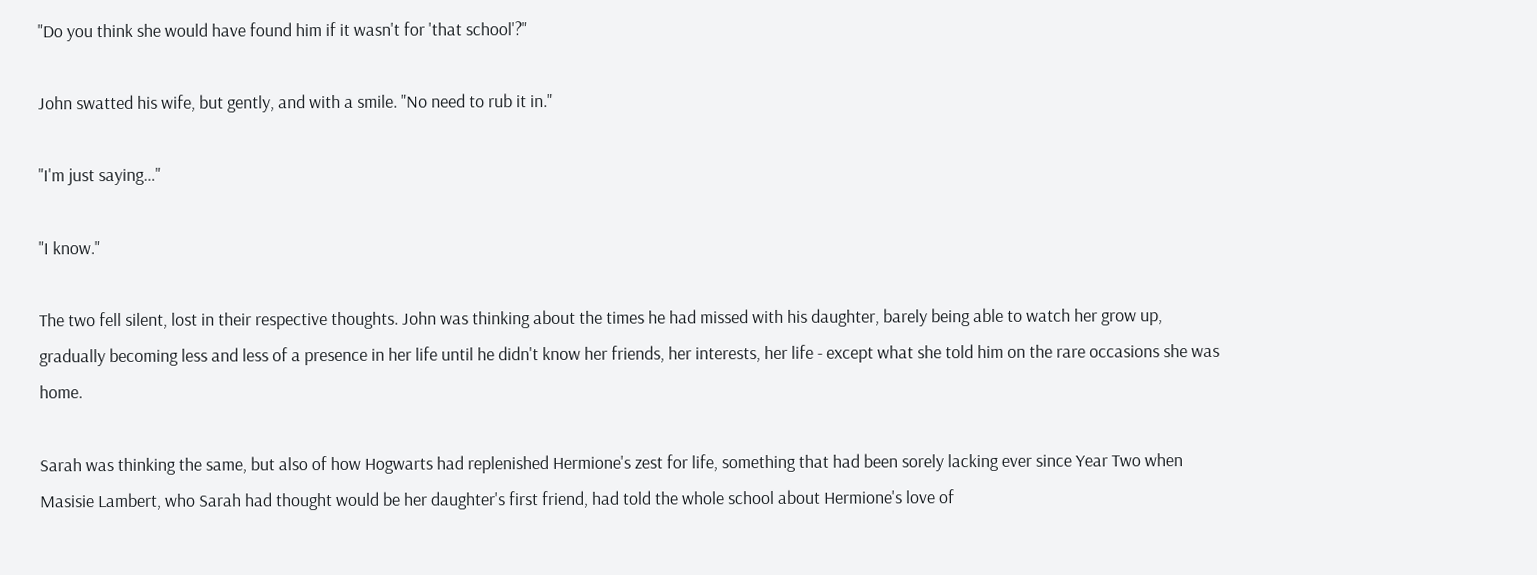"Do you think she would have found him if it wasn't for 'that school'?"

John swatted his wife, but gently, and with a smile. "No need to rub it in."

"I'm just saying…"

"I know."

The two fell silent, lost in their respective thoughts. John was thinking about the times he had missed with his daughter, barely being able to watch her grow up, gradually becoming less and less of a presence in her life until he didn't know her friends, her interests, her life - except what she told him on the rare occasions she was home.

Sarah was thinking the same, but also of how Hogwarts had replenished Hermione's zest for life, something that had been sorely lacking ever since Year Two when Masisie Lambert, who Sarah had thought would be her daughter's first friend, had told the whole school about Hermione's love of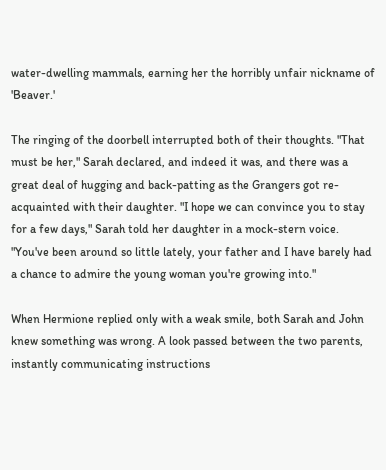water-dwelling mammals, earning her the horribly unfair nickname of 'Beaver.'

The ringing of the doorbell interrupted both of their thoughts. "That must be her," Sarah declared, and indeed it was, and there was a great deal of hugging and back-patting as the Grangers got re-acquainted with their daughter. "I hope we can convince you to stay for a few days," Sarah told her daughter in a mock-stern voice. "You've been around so little lately, your father and I have barely had a chance to admire the young woman you're growing into."

When Hermione replied only with a weak smile, both Sarah and John knew something was wrong. A look passed between the two parents, instantly communicating instructions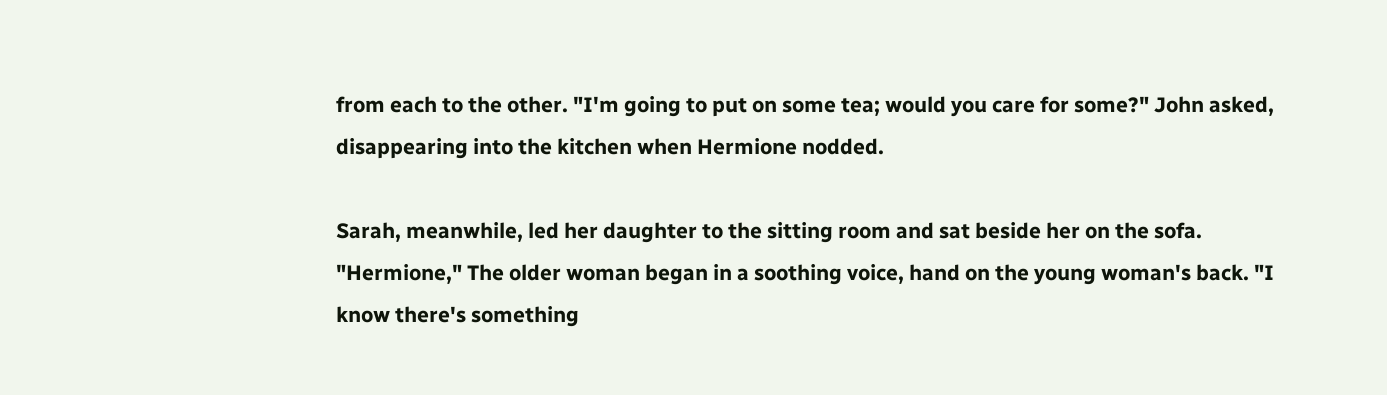from each to the other. "I'm going to put on some tea; would you care for some?" John asked, disappearing into the kitchen when Hermione nodded.

Sarah, meanwhile, led her daughter to the sitting room and sat beside her on the sofa. "Hermione," The older woman began in a soothing voice, hand on the young woman's back. "I know there's something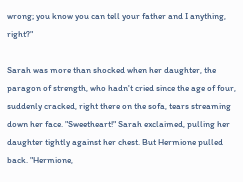wrong; you know you can tell your father and I anything, right?"

Sarah was more than shocked when her daughter, the paragon of strength, who hadn't cried since the age of four, suddenly cracked, right there on the sofa, tears streaming down her face. "Sweetheart!" Sarah exclaimed, pulling her daughter tightly against her chest. But Hermione pulled back. "Hermione,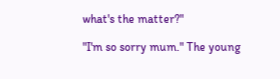what's the matter?"

"I'm so sorry mum." The young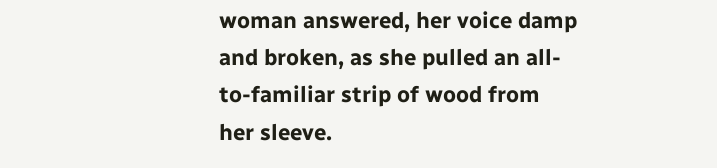woman answered, her voice damp and broken, as she pulled an all-to-familiar strip of wood from her sleeve.